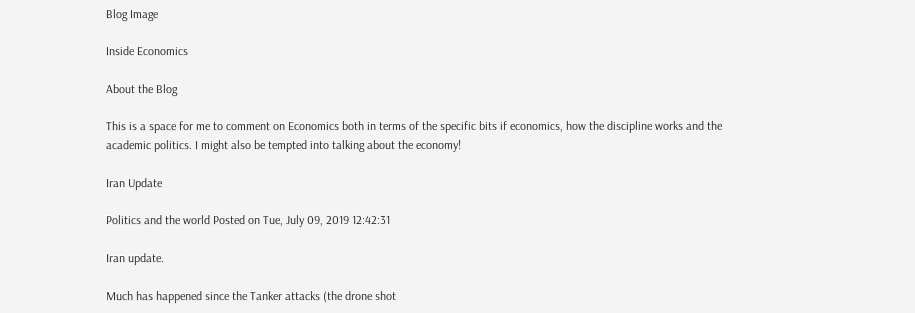Blog Image

Inside Economics

About the Blog

This is a space for me to comment on Economics both in terms of the specific bits if economics, how the discipline works and the academic politics. I might also be tempted into talking about the economy!

Iran Update

Politics and the world Posted on Tue, July 09, 2019 12:42:31

Iran update.

Much has happened since the Tanker attacks (the drone shot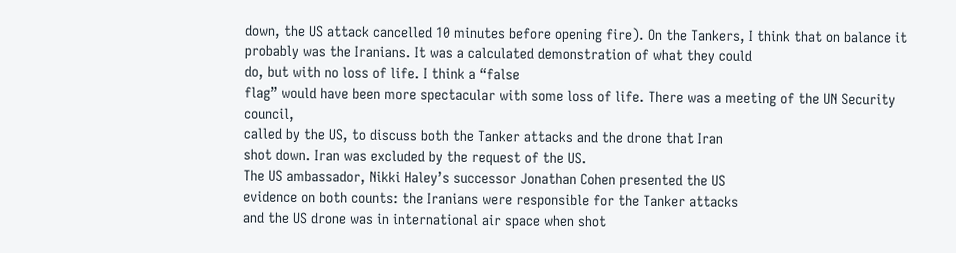down, the US attack cancelled 10 minutes before opening fire). On the Tankers, I think that on balance it
probably was the Iranians. It was a calculated demonstration of what they could
do, but with no loss of life. I think a “false
flag” would have been more spectacular with some loss of life. There was a meeting of the UN Security council,
called by the US, to discuss both the Tanker attacks and the drone that Iran
shot down. Iran was excluded by the request of the US.
The US ambassador, Nikki Haley’s successor Jonathan Cohen presented the US
evidence on both counts: the Iranians were responsible for the Tanker attacks
and the US drone was in international air space when shot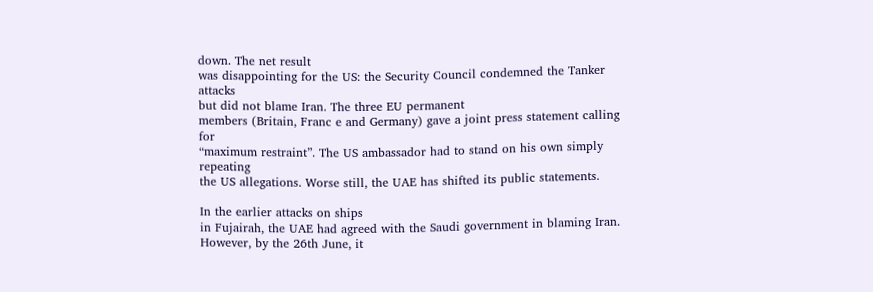down. The net result
was disappointing for the US: the Security Council condemned the Tanker attacks
but did not blame Iran. The three EU permanent
members (Britain, Franc e and Germany) gave a joint press statement calling for
“maximum restraint”. The US ambassador had to stand on his own simply repeating
the US allegations. Worse still, the UAE has shifted its public statements.

In the earlier attacks on ships
in Fujairah, the UAE had agreed with the Saudi government in blaming Iran.
However, by the 26th June, it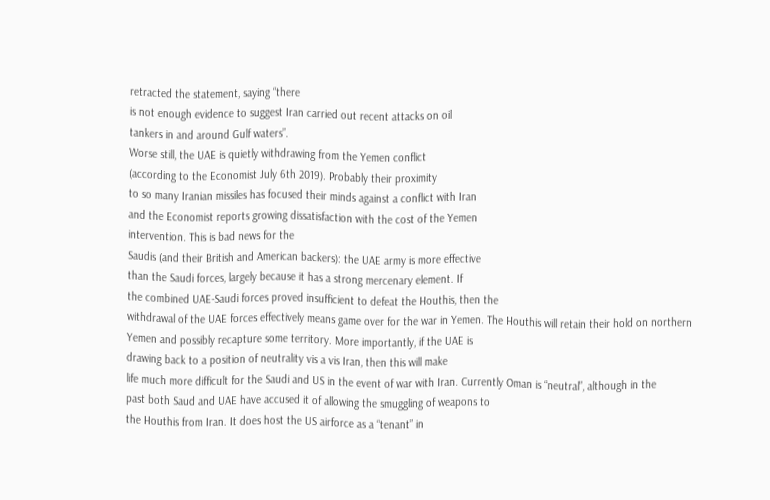retracted the statement, saying “there
is not enough evidence to suggest Iran carried out recent attacks on oil
tankers in and around Gulf waters”.
Worse still, the UAE is quietly withdrawing from the Yemen conflict
(according to the Economist July 6th 2019). Probably their proximity
to so many Iranian missiles has focused their minds against a conflict with Iran
and the Economist reports growing dissatisfaction with the cost of the Yemen
intervention. This is bad news for the
Saudis (and their British and American backers): the UAE army is more effective
than the Saudi forces, largely because it has a strong mercenary element. If
the combined UAE-Saudi forces proved insufficient to defeat the Houthis, then the
withdrawal of the UAE forces effectively means game over for the war in Yemen. The Houthis will retain their hold on northern
Yemen and possibly recapture some territory. More importantly, if the UAE is
drawing back to a position of neutrality vis a vis Iran, then this will make
life much more difficult for the Saudi and US in the event of war with Iran. Currently Oman is “neutral”, although in the
past both Saud and UAE have accused it of allowing the smuggling of weapons to
the Houthis from Iran. It does host the US airforce as a “tenant” in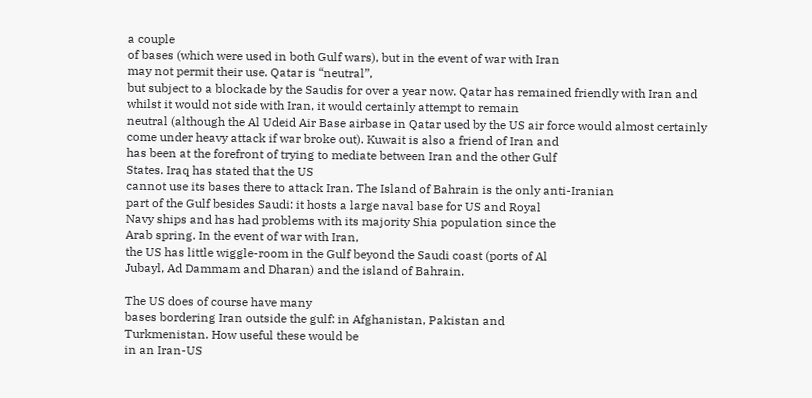a couple
of bases (which were used in both Gulf wars), but in the event of war with Iran
may not permit their use. Qatar is “neutral”,
but subject to a blockade by the Saudis for over a year now. Qatar has remained friendly with Iran and
whilst it would not side with Iran, it would certainly attempt to remain
neutral (although the Al Udeid Air Base airbase in Qatar used by the US air force would almost certainly
come under heavy attack if war broke out). Kuwait is also a friend of Iran and
has been at the forefront of trying to mediate between Iran and the other Gulf
States. Iraq has stated that the US
cannot use its bases there to attack Iran. The Island of Bahrain is the only anti-Iranian
part of the Gulf besides Saudi: it hosts a large naval base for US and Royal
Navy ships and has had problems with its majority Shia population since the
Arab spring. In the event of war with Iran,
the US has little wiggle-room in the Gulf beyond the Saudi coast (ports of Al
Jubayl, Ad Dammam and Dharan) and the island of Bahrain.

The US does of course have many
bases bordering Iran outside the gulf: in Afghanistan, Pakistan and
Turkmenistan. How useful these would be
in an Iran-US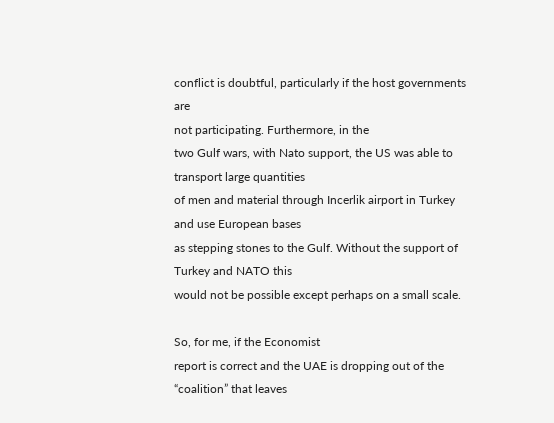conflict is doubtful, particularly if the host governments are
not participating. Furthermore, in the
two Gulf wars, with Nato support, the US was able to transport large quantities
of men and material through Incerlik airport in Turkey and use European bases
as stepping stones to the Gulf. Without the support of Turkey and NATO this
would not be possible except perhaps on a small scale.

So, for me, if the Economist
report is correct and the UAE is dropping out of the “coalition” that leaves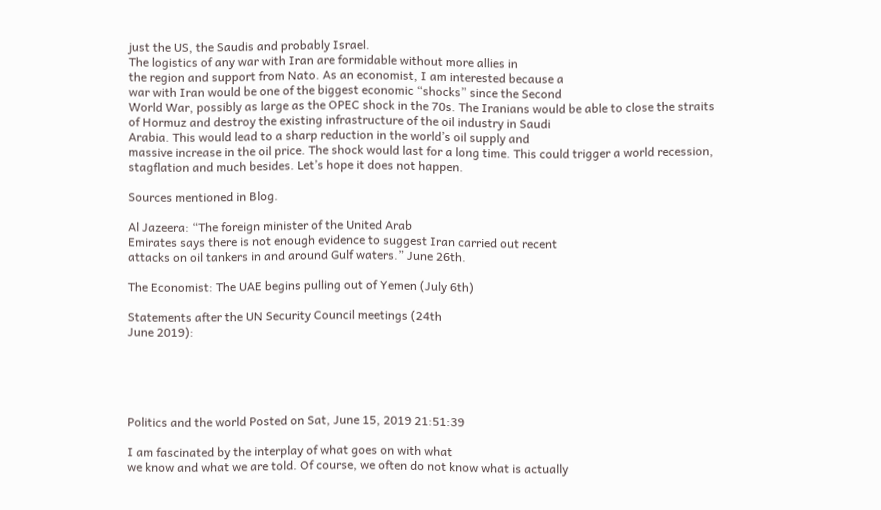just the US, the Saudis and probably Israel.
The logistics of any war with Iran are formidable without more allies in
the region and support from Nato. As an economist, I am interested because a
war with Iran would be one of the biggest economic “shocks” since the Second
World War, possibly as large as the OPEC shock in the 70s. The Iranians would be able to close the straits
of Hormuz and destroy the existing infrastructure of the oil industry in Saudi
Arabia. This would lead to a sharp reduction in the world’s oil supply and
massive increase in the oil price. The shock would last for a long time. This could trigger a world recession,
stagflation and much besides. Let’s hope it does not happen.

Sources mentioned in Blog.

Al Jazeera: “The foreign minister of the United Arab
Emirates says there is not enough evidence to suggest Iran carried out recent
attacks on oil tankers in and around Gulf waters.” June 26th.

The Economist: The UAE begins pulling out of Yemen (July 6th)

Statements after the UN Security Council meetings (24th
June 2019):





Politics and the world Posted on Sat, June 15, 2019 21:51:39

I am fascinated by the interplay of what goes on with what
we know and what we are told. Of course, we often do not know what is actually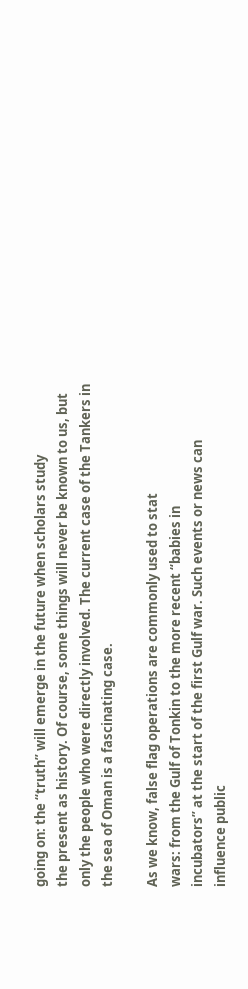going on: the “truth” will emerge in the future when scholars study
the present as history. Of course, some things will never be known to us, but
only the people who were directly involved. The current case of the Tankers in
the sea of Oman is a fascinating case.

As we know, false flag operations are commonly used to stat
wars: from the Gulf of Tonkin to the more recent “babies in
incubators” at the start of the first Gulf war. Such events or news can
influence public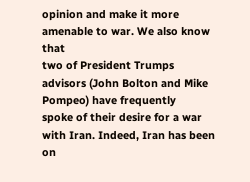opinion and make it more amenable to war. We also know that
two of President Trumps advisors (John Bolton and Mike Pompeo) have frequently
spoke of their desire for a war with Iran. Indeed, Iran has been on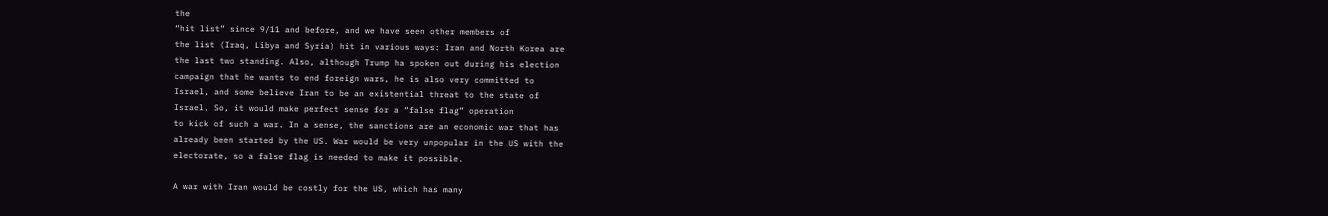the
“hit list” since 9/11 and before, and we have seen other members of
the list (Iraq, Libya and Syria) hit in various ways: Iran and North Korea are
the last two standing. Also, although Trump ha spoken out during his election
campaign that he wants to end foreign wars, he is also very committed to
Israel, and some believe Iran to be an existential threat to the state of
Israel. So, it would make perfect sense for a “false flag” operation
to kick of such a war. In a sense, the sanctions are an economic war that has
already been started by the US. War would be very unpopular in the US with the
electorate, so a false flag is needed to make it possible.

A war with Iran would be costly for the US, which has many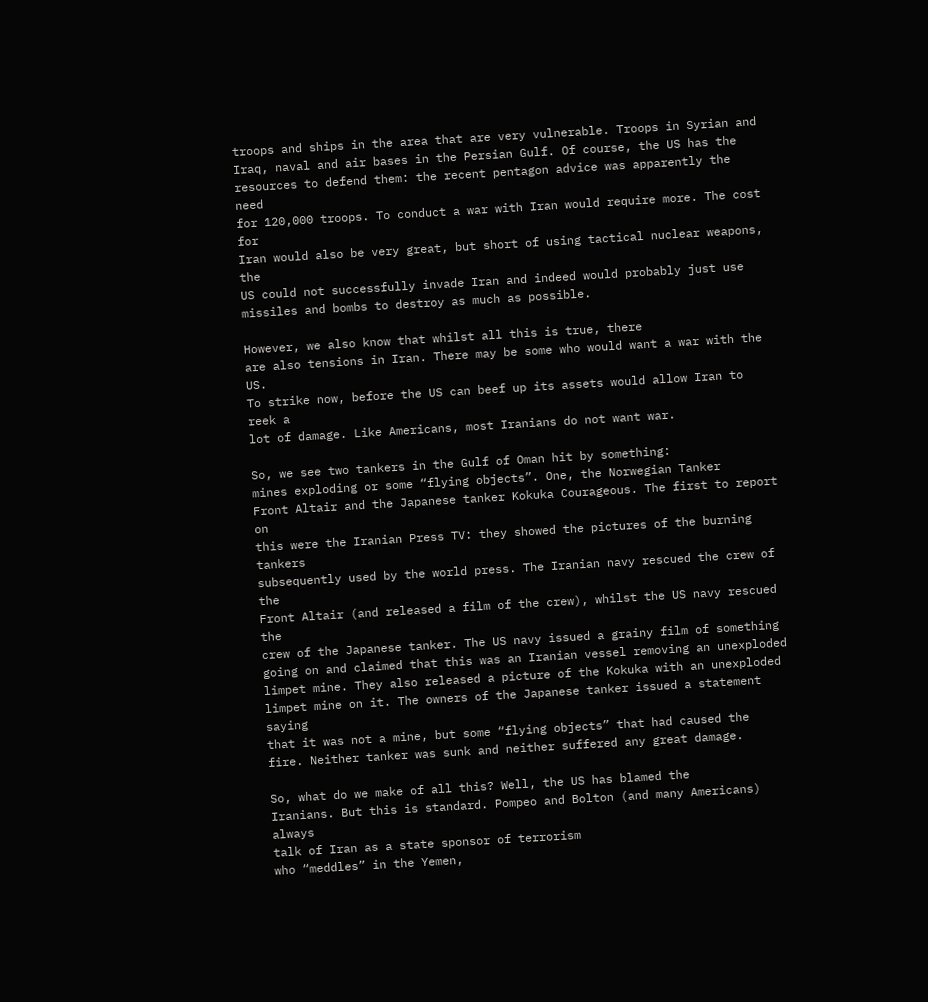troops and ships in the area that are very vulnerable. Troops in Syrian and
Iraq, naval and air bases in the Persian Gulf. Of course, the US has the
resources to defend them: the recent pentagon advice was apparently the need
for 120,000 troops. To conduct a war with Iran would require more. The cost for
Iran would also be very great, but short of using tactical nuclear weapons, the
US could not successfully invade Iran and indeed would probably just use
missiles and bombs to destroy as much as possible.

However, we also know that whilst all this is true, there
are also tensions in Iran. There may be some who would want a war with the US.
To strike now, before the US can beef up its assets would allow Iran to reek a
lot of damage. Like Americans, most Iranians do not want war.

So, we see two tankers in the Gulf of Oman hit by something:
mines exploding or some “flying objects”. One, the Norwegian Tanker
Front Altair and the Japanese tanker Kokuka Courageous. The first to report on
this were the Iranian Press TV: they showed the pictures of the burning tankers
subsequently used by the world press. The Iranian navy rescued the crew of the
Front Altair (and released a film of the crew), whilst the US navy rescued the
crew of the Japanese tanker. The US navy issued a grainy film of something
going on and claimed that this was an Iranian vessel removing an unexploded
limpet mine. They also released a picture of the Kokuka with an unexploded
limpet mine on it. The owners of the Japanese tanker issued a statement saying
that it was not a mine, but some “flying objects” that had caused the
fire. Neither tanker was sunk and neither suffered any great damage.

So, what do we make of all this? Well, the US has blamed the
Iranians. But this is standard. Pompeo and Bolton (and many Americans) always
talk of Iran as a state sponsor of terrorism
who “meddles” in the Yemen,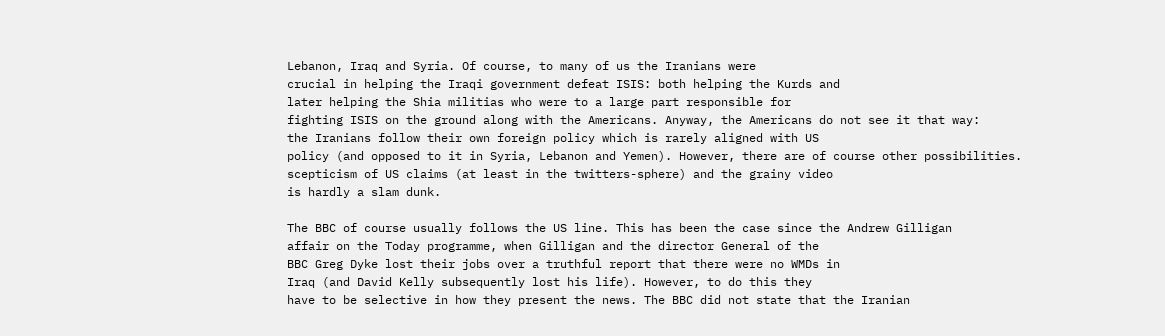Lebanon, Iraq and Syria. Of course, to many of us the Iranians were
crucial in helping the Iraqi government defeat ISIS: both helping the Kurds and
later helping the Shia militias who were to a large part responsible for
fighting ISIS on the ground along with the Americans. Anyway, the Americans do not see it that way:
the Iranians follow their own foreign policy which is rarely aligned with US
policy (and opposed to it in Syria, Lebanon and Yemen). However, there are of course other possibilities.
scepticism of US claims (at least in the twitters-sphere) and the grainy video
is hardly a slam dunk.

The BBC of course usually follows the US line. This has been the case since the Andrew Gilligan
affair on the Today programme, when Gilligan and the director General of the
BBC Greg Dyke lost their jobs over a truthful report that there were no WMDs in
Iraq (and David Kelly subsequently lost his life). However, to do this they
have to be selective in how they present the news. The BBC did not state that the Iranian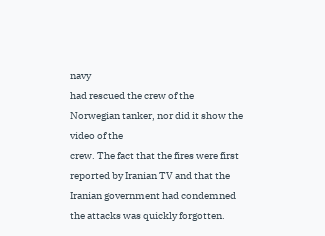navy
had rescued the crew of the Norwegian tanker, nor did it show the video of the
crew. The fact that the fires were first reported by Iranian TV and that the
Iranian government had condemned the attacks was quickly forgotten.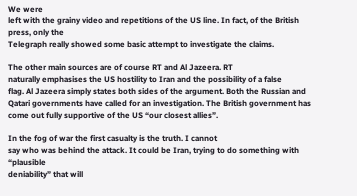We were
left with the grainy video and repetitions of the US line. In fact, of the British press, only the
Telegraph really showed some basic attempt to investigate the claims.

The other main sources are of course RT and Al Jazeera. RT
naturally emphasises the US hostility to Iran and the possibility of a false
flag. Al Jazeera simply states both sides of the argument. Both the Russian and
Qatari governments have called for an investigation. The British government has
come out fully supportive of the US “our closest allies”.

In the fog of war the first casualty is the truth. I cannot
say who was behind the attack. It could be Iran, trying to do something with “plausible
deniability” that will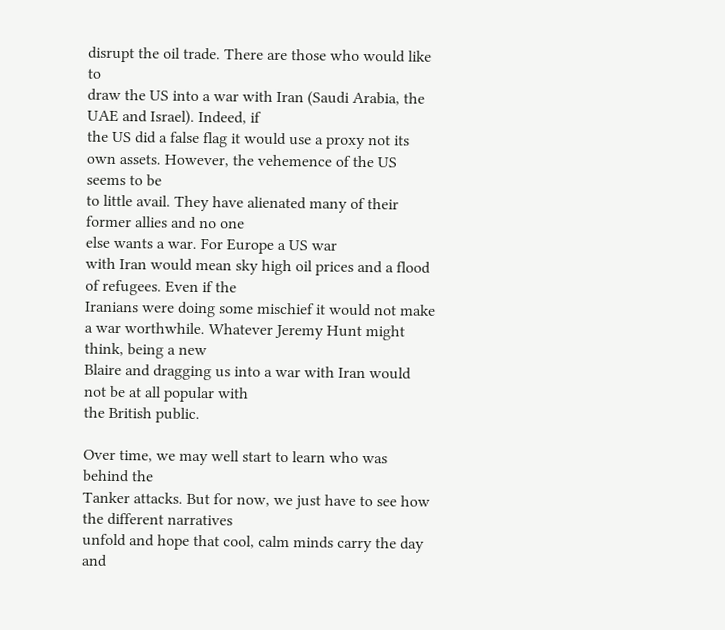disrupt the oil trade. There are those who would like to
draw the US into a war with Iran (Saudi Arabia, the UAE and Israel). Indeed, if
the US did a false flag it would use a proxy not its own assets. However, the vehemence of the US seems to be
to little avail. They have alienated many of their former allies and no one
else wants a war. For Europe a US war
with Iran would mean sky high oil prices and a flood of refugees. Even if the
Iranians were doing some mischief it would not make a war worthwhile. Whatever Jeremy Hunt might think, being a new
Blaire and dragging us into a war with Iran would not be at all popular with
the British public.

Over time, we may well start to learn who was behind the
Tanker attacks. But for now, we just have to see how the different narratives
unfold and hope that cool, calm minds carry the day and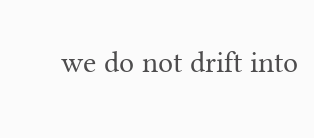we do not drift into